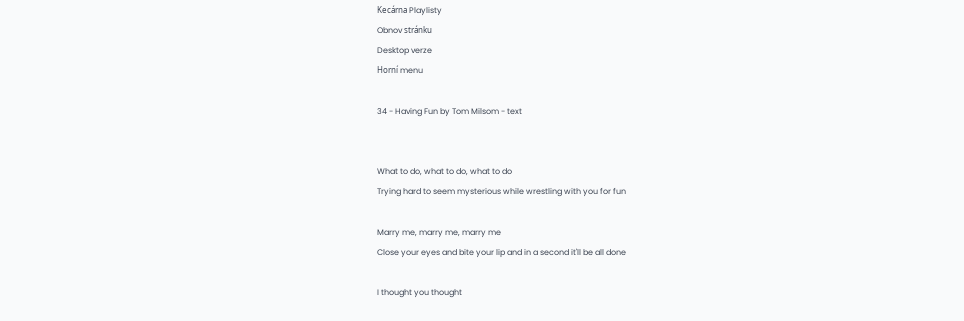Kecárna Playlisty
Obnov stránku
Desktop verze
Horní menu

34 - Having Fun by Tom Milsom - text


What to do, what to do, what to do
Trying hard to seem mysterious while wrestling with you for fun

Marry me, marry me, marry me
Close your eyes and bite your lip and in a second it'll be all done

I thought you thought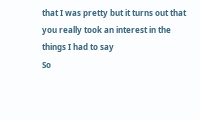that I was pretty but it turns out that you really took an interest in the things I had to say
So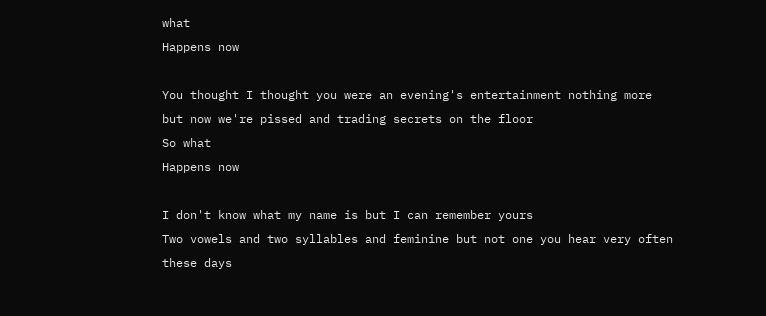what
Happens now

You thought I thought you were an evening's entertainment nothing more but now we're pissed and trading secrets on the floor
So what
Happens now

I don't know what my name is but I can remember yours
Two vowels and two syllables and feminine but not one you hear very often these days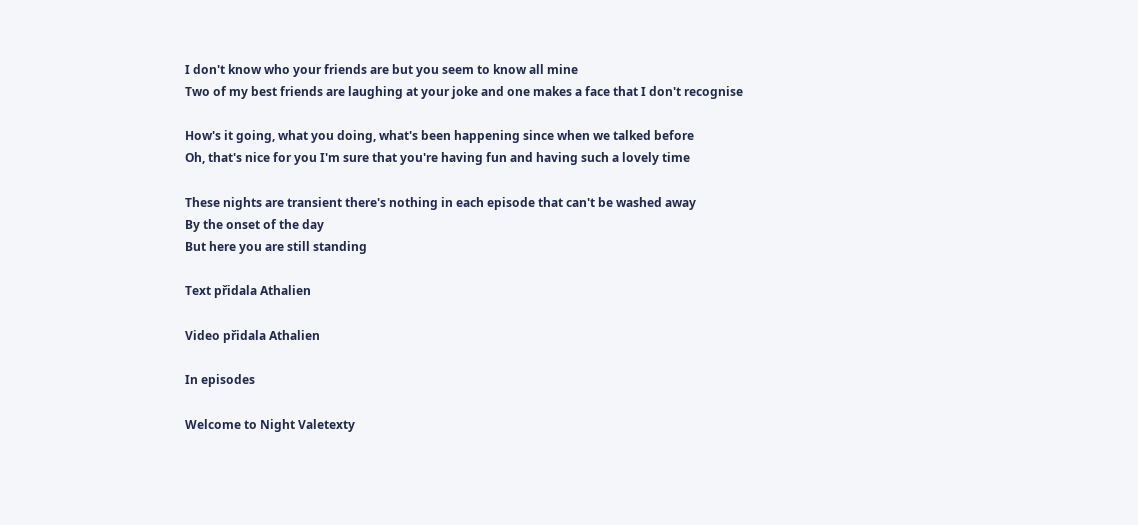I don't know who your friends are but you seem to know all mine
Two of my best friends are laughing at your joke and one makes a face that I don't recognise

How's it going, what you doing, what's been happening since when we talked before
Oh, that's nice for you I'm sure that you're having fun and having such a lovely time

These nights are transient there's nothing in each episode that can't be washed away
By the onset of the day
But here you are still standing

Text přidala Athalien

Video přidala Athalien

In episodes

Welcome to Night Valetexty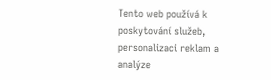Tento web používá k poskytování služeb, personalizaci reklam a analýze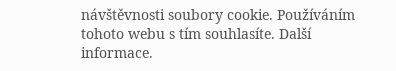návštěvnosti soubory cookie. Používáním tohoto webu s tím souhlasíte. Další informace.